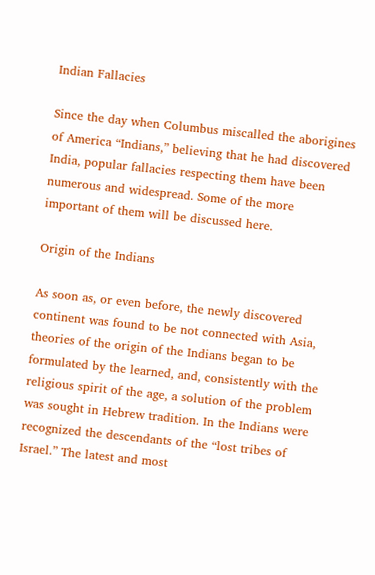Indian Fallacies

Since the day when Columbus miscalled the aborigines of America “Indians,” believing that he had discovered India, popular fallacies respecting them have been numerous and widespread. Some of the more important of them will be discussed here.

Origin of the Indians

As soon as, or even before, the newly discovered continent was found to be not connected with Asia, theories of the origin of the Indians began to be formulated by the learned, and, consistently with the religious spirit of the age, a solution of the problem was sought in Hebrew tradition. In the Indians were recognized the descendants of the “lost tribes of Israel.” The latest and most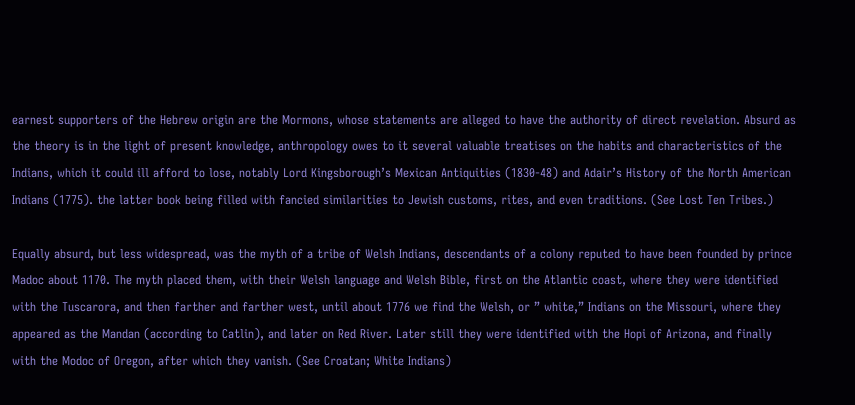earnest supporters of the Hebrew origin are the Mormons, whose statements are alleged to have the authority of direct revelation. Absurd as the theory is in the light of present knowledge, anthropology owes to it several valuable treatises on the habits and characteristics of the Indians, which it could ill afford to lose, notably Lord Kingsborough’s Mexican Antiquities (1830-48) and Adair’s History of the North American Indians (1775). the latter book being filled with fancied similarities to Jewish customs, rites, and even traditions. (See Lost Ten Tribes.)

Equally absurd, but less widespread, was the myth of a tribe of Welsh Indians, descendants of a colony reputed to have been founded by prince Madoc about 1170. The myth placed them, with their Welsh language and Welsh Bible, first on the Atlantic coast, where they were identified with the Tuscarora, and then farther and farther west, until about 1776 we find the Welsh, or ” white,” Indians on the Missouri, where they appeared as the Mandan (according to Catlin), and later on Red River. Later still they were identified with the Hopi of Arizona, and finally with the Modoc of Oregon, after which they vanish. (See Croatan; White Indians)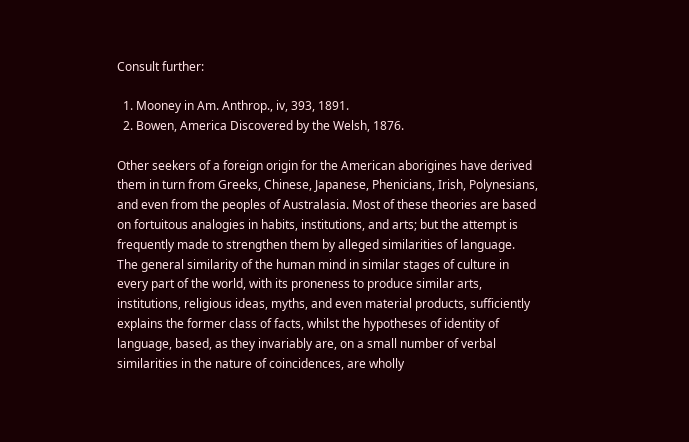Consult further:

  1. Mooney in Am. Anthrop., iv, 393, 1891.
  2. Bowen, America Discovered by the Welsh, 1876.

Other seekers of a foreign origin for the American aborigines have derived them in turn from Greeks, Chinese, Japanese, Phenicians, Irish, Polynesians, and even from the peoples of Australasia. Most of these theories are based on fortuitous analogies in habits, institutions, and arts; but the attempt is frequently made to strengthen them by alleged similarities of language. The general similarity of the human mind in similar stages of culture in every part of the world, with its proneness to produce similar arts, institutions, religious ideas, myths, and even material products, sufficiently explains the former class of facts, whilst the hypotheses of identity of language, based, as they invariably are, on a small number of verbal similarities in the nature of coincidences, are wholly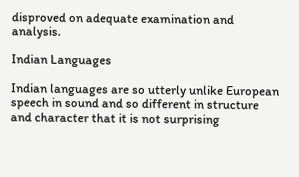disproved on adequate examination and analysis.

Indian Languages

Indian languages are so utterly unlike European speech in sound and so different in structure and character that it is not surprising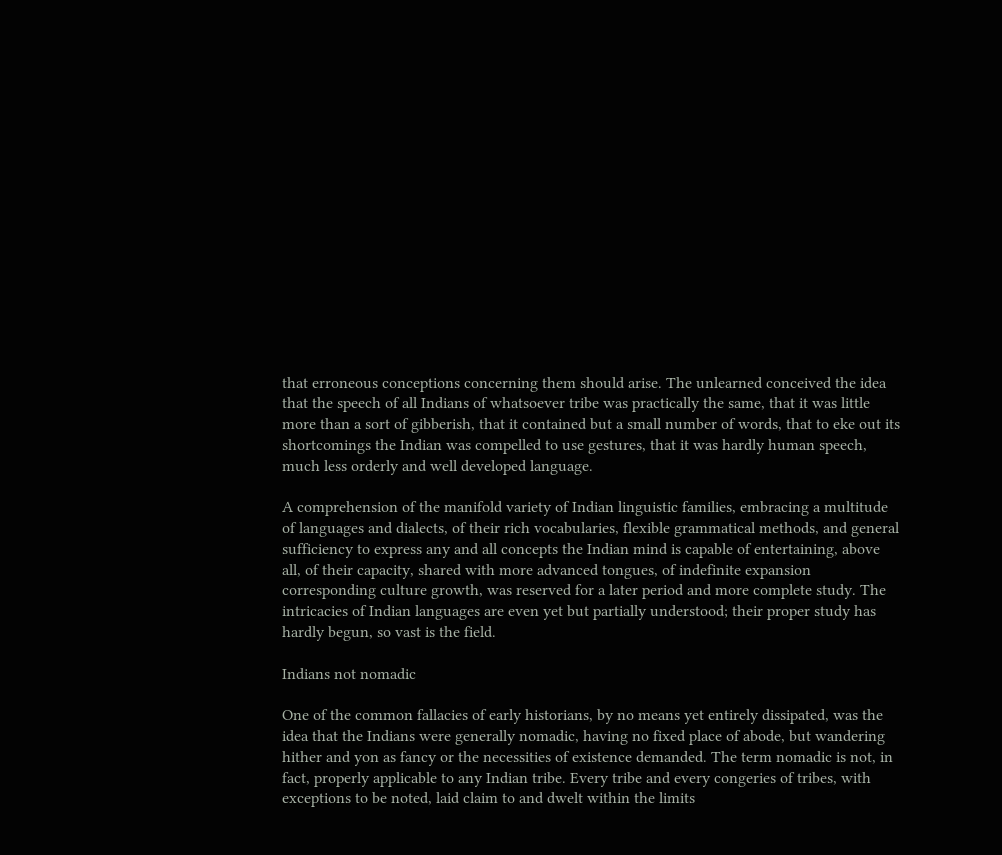that erroneous conceptions concerning them should arise. The unlearned conceived the idea that the speech of all Indians of whatsoever tribe was practically the same, that it was little more than a sort of gibberish, that it contained but a small number of words, that to eke out its shortcomings the Indian was compelled to use gestures, that it was hardly human speech, much less orderly and well developed language.

A comprehension of the manifold variety of Indian linguistic families, embracing a multitude of languages and dialects, of their rich vocabularies, flexible grammatical methods, and general sufficiency to express any and all concepts the Indian mind is capable of entertaining, above all, of their capacity, shared with more advanced tongues, of indefinite expansion corresponding culture growth, was reserved for a later period and more complete study. The intricacies of Indian languages are even yet but partially understood; their proper study has hardly begun, so vast is the field.

Indians not nomadic

One of the common fallacies of early historians, by no means yet entirely dissipated, was the idea that the Indians were generally nomadic, having no fixed place of abode, but wandering hither and yon as fancy or the necessities of existence demanded. The term nomadic is not, in fact, properly applicable to any Indian tribe. Every tribe and every congeries of tribes, with exceptions to be noted, laid claim to and dwelt within the limits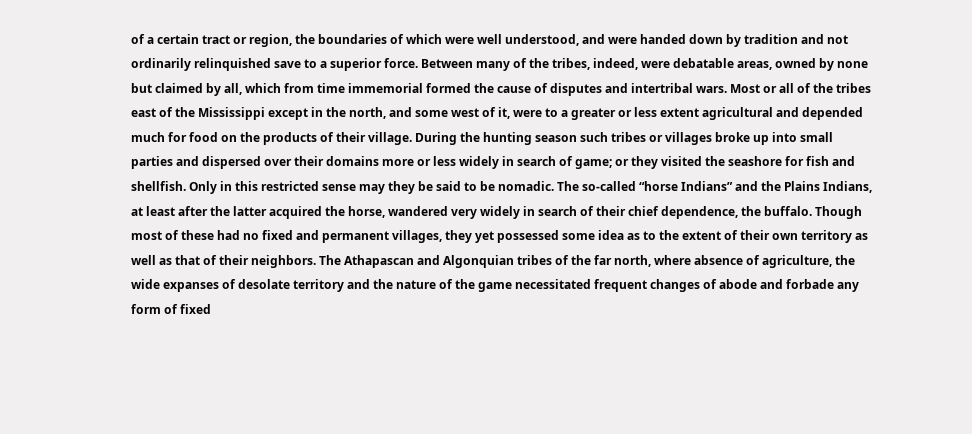of a certain tract or region, the boundaries of which were well understood, and were handed down by tradition and not ordinarily relinquished save to a superior force. Between many of the tribes, indeed, were debatable areas, owned by none but claimed by all, which from time immemorial formed the cause of disputes and intertribal wars. Most or all of the tribes east of the Mississippi except in the north, and some west of it, were to a greater or less extent agricultural and depended much for food on the products of their village. During the hunting season such tribes or villages broke up into small parties and dispersed over their domains more or less widely in search of game; or they visited the seashore for fish and shellfish. Only in this restricted sense may they be said to be nomadic. The so-called “horse Indians” and the Plains Indians, at least after the latter acquired the horse, wandered very widely in search of their chief dependence, the buffalo. Though most of these had no fixed and permanent villages, they yet possessed some idea as to the extent of their own territory as well as that of their neighbors. The Athapascan and Algonquian tribes of the far north, where absence of agriculture, the wide expanses of desolate territory and the nature of the game necessitated frequent changes of abode and forbade any form of fixed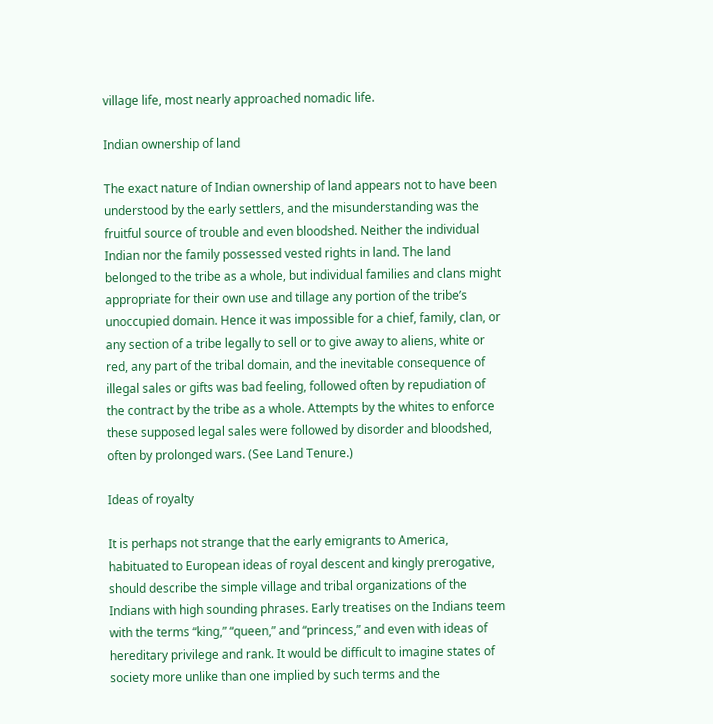village life, most nearly approached nomadic life.

Indian ownership of land

The exact nature of Indian ownership of land appears not to have been understood by the early settlers, and the misunderstanding was the fruitful source of trouble and even bloodshed. Neither the individual Indian nor the family possessed vested rights in land. The land belonged to the tribe as a whole, but individual families and clans might appropriate for their own use and tillage any portion of the tribe’s unoccupied domain. Hence it was impossible for a chief, family, clan, or any section of a tribe legally to sell or to give away to aliens, white or red, any part of the tribal domain, and the inevitable consequence of illegal sales or gifts was bad feeling, followed often by repudiation of the contract by the tribe as a whole. Attempts by the whites to enforce these supposed legal sales were followed by disorder and bloodshed, often by prolonged wars. (See Land Tenure.)

Ideas of royalty

It is perhaps not strange that the early emigrants to America, habituated to European ideas of royal descent and kingly prerogative, should describe the simple village and tribal organizations of the Indians with high sounding phrases. Early treatises on the Indians teem with the terms “king,” “queen,” and “princess,” and even with ideas of hereditary privilege and rank. It would be difficult to imagine states of society more unlike than one implied by such terms and the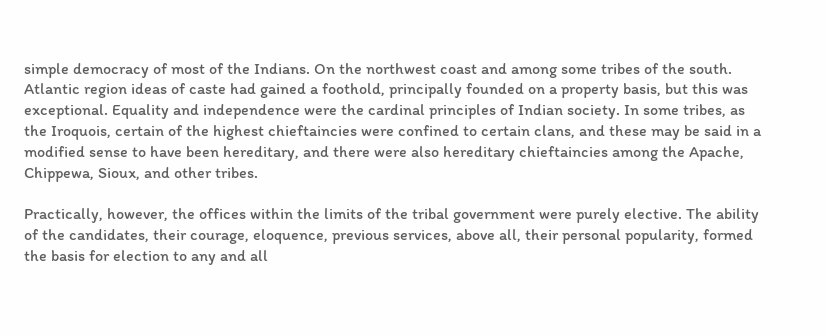simple democracy of most of the Indians. On the northwest coast and among some tribes of the south. Atlantic region ideas of caste had gained a foothold, principally founded on a property basis, but this was exceptional. Equality and independence were the cardinal principles of Indian society. In some tribes, as the Iroquois, certain of the highest chieftaincies were confined to certain clans, and these may be said in a modified sense to have been hereditary, and there were also hereditary chieftaincies among the Apache, Chippewa, Sioux, and other tribes.

Practically, however, the offices within the limits of the tribal government were purely elective. The ability of the candidates, their courage, eloquence, previous services, above all, their personal popularity, formed the basis for election to any and all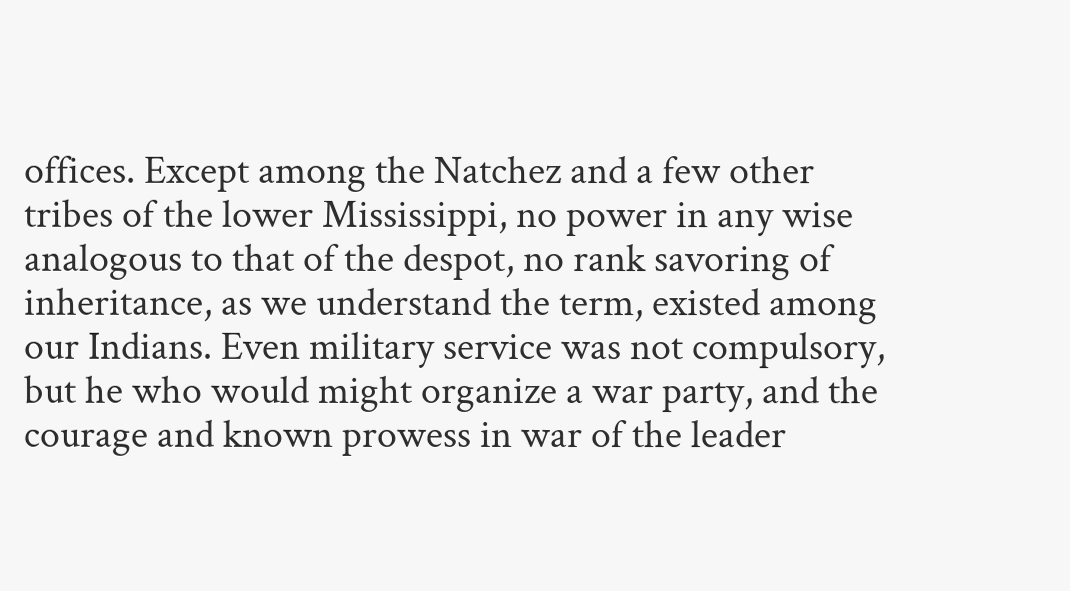offices. Except among the Natchez and a few other tribes of the lower Mississippi, no power in any wise analogous to that of the despot, no rank savoring of inheritance, as we understand the term, existed among our Indians. Even military service was not compulsory, but he who would might organize a war party, and the courage and known prowess in war of the leader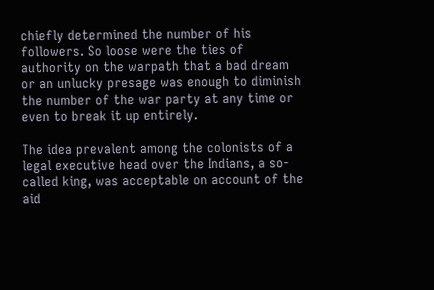chiefly determined the number of his followers. So loose were the ties of authority on the warpath that a bad dream or an unlucky presage was enough to diminish the number of the war party at any time or even to break it up entirely.

The idea prevalent among the colonists of a legal executive head over the Indians, a so-called king, was acceptable on account of the aid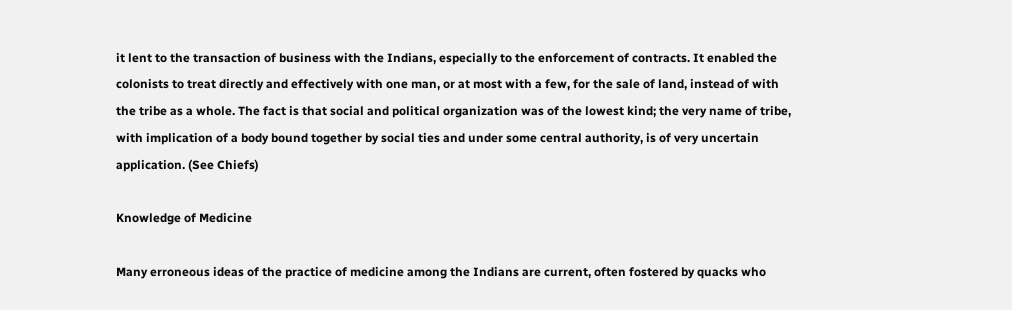it lent to the transaction of business with the Indians, especially to the enforcement of contracts. It enabled the colonists to treat directly and effectively with one man, or at most with a few, for the sale of land, instead of with the tribe as a whole. The fact is that social and political organization was of the lowest kind; the very name of tribe, with implication of a body bound together by social ties and under some central authority, is of very uncertain application. (See Chiefs)

Knowledge of Medicine

Many erroneous ideas of the practice of medicine among the Indians are current, often fostered by quacks who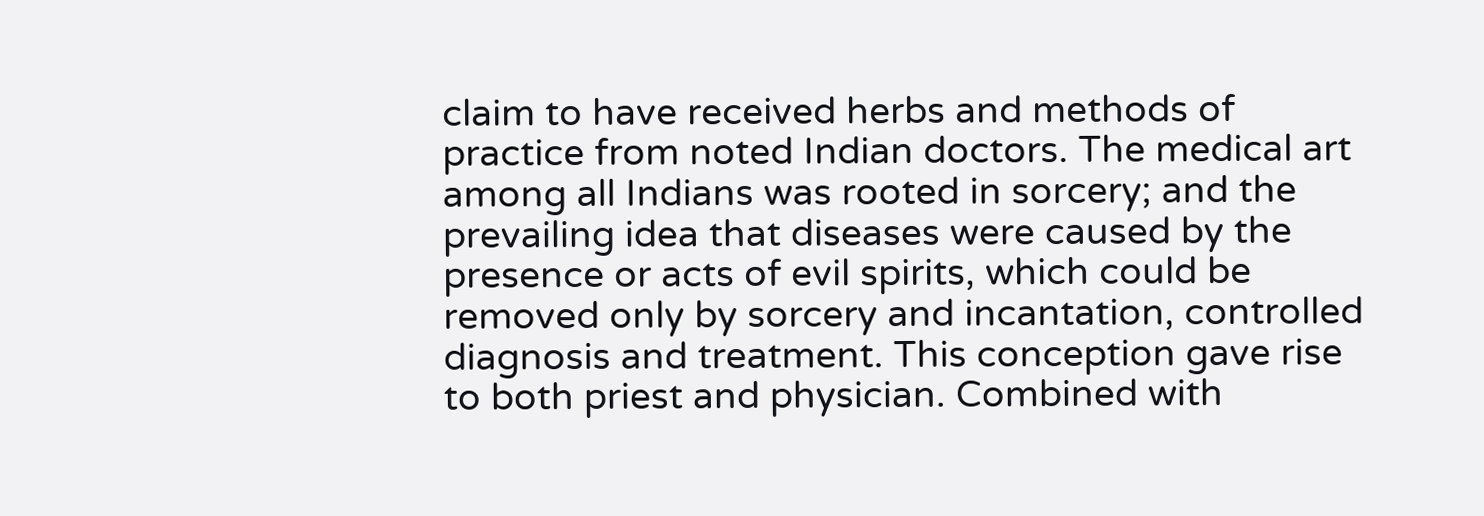claim to have received herbs and methods of practice from noted Indian doctors. The medical art among all Indians was rooted in sorcery; and the prevailing idea that diseases were caused by the presence or acts of evil spirits, which could be removed only by sorcery and incantation, controlled diagnosis and treatment. This conception gave rise to both priest and physician. Combined with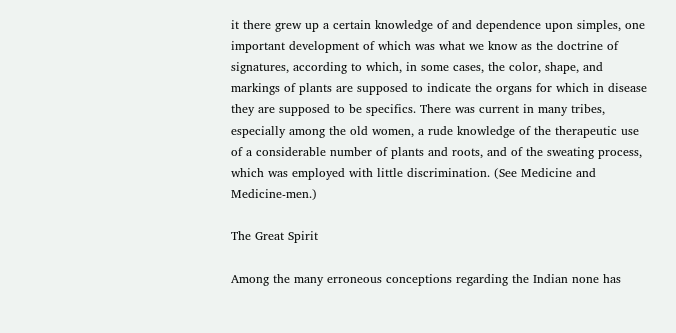it there grew up a certain knowledge of and dependence upon simples, one important development of which was what we know as the doctrine of signatures, according to which, in some cases, the color, shape, and markings of plants are supposed to indicate the organs for which in disease they are supposed to be specifics. There was current in many tribes, especially among the old women, a rude knowledge of the therapeutic use of a considerable number of plants and roots, and of the sweating process, which was employed with little discrimination. (See Medicine and Medicine-men.)

The Great Spirit

Among the many erroneous conceptions regarding the Indian none has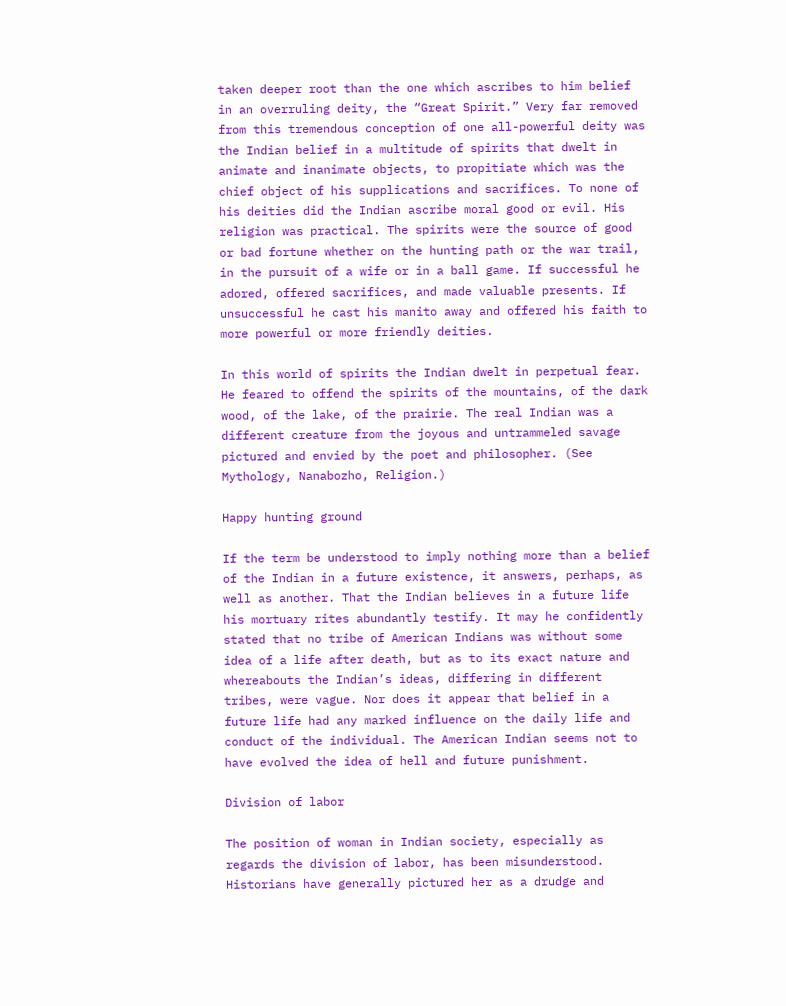taken deeper root than the one which ascribes to him belief in an overruling deity, the “Great Spirit.” Very far removed from this tremendous conception of one all-powerful deity was the Indian belief in a multitude of spirits that dwelt in animate and inanimate objects, to propitiate which was the chief object of his supplications and sacrifices. To none of his deities did the Indian ascribe moral good or evil. His religion was practical. The spirits were the source of good or bad fortune whether on the hunting path or the war trail, in the pursuit of a wife or in a ball game. If successful he adored, offered sacrifices, and made valuable presents. If unsuccessful he cast his manito away and offered his faith to more powerful or more friendly deities.

In this world of spirits the Indian dwelt in perpetual fear. He feared to offend the spirits of the mountains, of the dark wood, of the lake, of the prairie. The real Indian was a different creature from the joyous and untrammeled savage pictured and envied by the poet and philosopher. (See Mythology, Nanabozho, Religion.)

Happy hunting ground

If the term be understood to imply nothing more than a belief of the Indian in a future existence, it answers, perhaps, as well as another. That the Indian believes in a future life his mortuary rites abundantly testify. It may he confidently stated that no tribe of American Indians was without some idea of a life after death, but as to its exact nature and whereabouts the Indian’s ideas, differing in different tribes, were vague. Nor does it appear that belief in a future life had any marked influence on the daily life and conduct of the individual. The American Indian seems not to have evolved the idea of hell and future punishment.

Division of labor

The position of woman in Indian society, especially as regards the division of labor, has been misunderstood. Historians have generally pictured her as a drudge and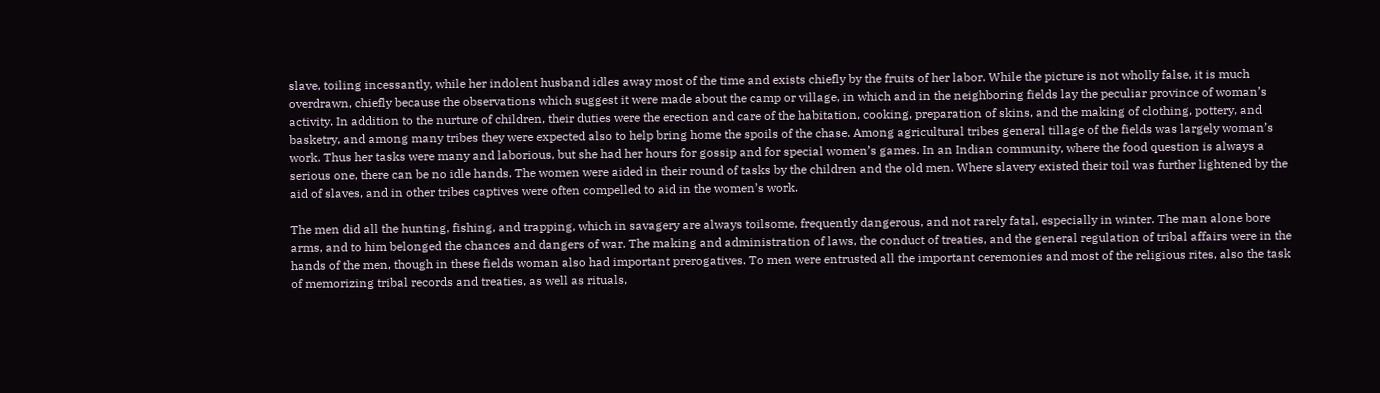slave, toiling incessantly, while her indolent husband idles away most of the time and exists chiefly by the fruits of her labor. While the picture is not wholly false, it is much overdrawn, chiefly because the observations which suggest it were made about the camp or village, in which and in the neighboring fields lay the peculiar province of woman’s activity. In addition to the nurture of children, their duties were the erection and care of the habitation, cooking, preparation of skins, and the making of clothing, pottery, and basketry, and among many tribes they were expected also to help bring home the spoils of the chase. Among agricultural tribes general tillage of the fields was largely woman’s work. Thus her tasks were many and laborious, but she had her hours for gossip and for special women’s games. In an Indian community, where the food question is always a serious one, there can be no idle hands. The women were aided in their round of tasks by the children and the old men. Where slavery existed their toil was further lightened by the aid of slaves, and in other tribes captives were often compelled to aid in the women’s work.

The men did all the hunting, fishing, and trapping, which in savagery are always toilsome, frequently dangerous, and not rarely fatal, especially in winter. The man alone bore arms, and to him belonged the chances and dangers of war. The making and administration of laws, the conduct of treaties, and the general regulation of tribal affairs were in the hands of the men, though in these fields woman also had important prerogatives. To men were entrusted all the important ceremonies and most of the religious rites, also the task of memorizing tribal records and treaties, as well as rituals,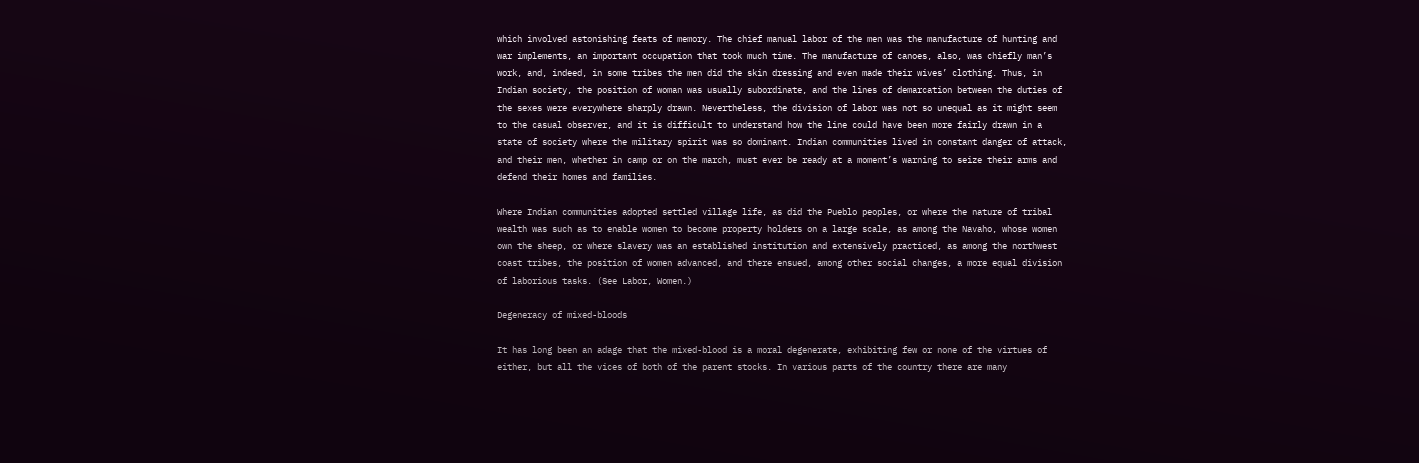which involved astonishing feats of memory. The chief manual labor of the men was the manufacture of hunting and war implements, an important occupation that took much time. The manufacture of canoes, also, was chiefly man’s work, and, indeed, in some tribes the men did the skin dressing and even made their wives’ clothing. Thus, in Indian society, the position of woman was usually subordinate, and the lines of demarcation between the duties of the sexes were everywhere sharply drawn. Nevertheless, the division of labor was not so unequal as it might seem to the casual observer, and it is difficult to understand how the line could have been more fairly drawn in a state of society where the military spirit was so dominant. Indian communities lived in constant danger of attack, and their men, whether in camp or on the march, must ever be ready at a moment’s warning to seize their arms and defend their homes and families.

Where Indian communities adopted settled village life, as did the Pueblo peoples, or where the nature of tribal wealth was such as to enable women to become property holders on a large scale, as among the Navaho, whose women own the sheep, or where slavery was an established institution and extensively practiced, as among the northwest coast tribes, the position of women advanced, and there ensued, among other social changes, a more equal division of laborious tasks. (See Labor, Women.)

Degeneracy of mixed-bloods

It has long been an adage that the mixed-blood is a moral degenerate, exhibiting few or none of the virtues of either, but all the vices of both of the parent stocks. In various parts of the country there are many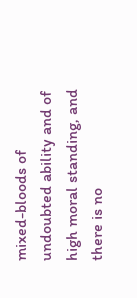mixed-bloods of undoubted ability and of high moral standing, and there is no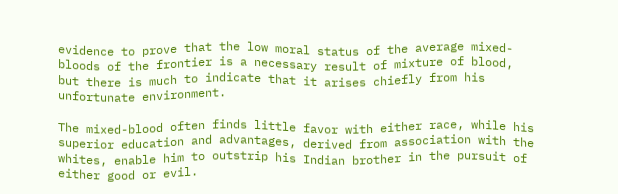evidence to prove that the low moral status of the average mixed-bloods of the frontier is a necessary result of mixture of blood, but there is much to indicate that it arises chiefly from his unfortunate environment.

The mixed-blood often finds little favor with either race, while his superior education and advantages, derived from association with the whites, enable him to outstrip his Indian brother in the pursuit of either good or evil.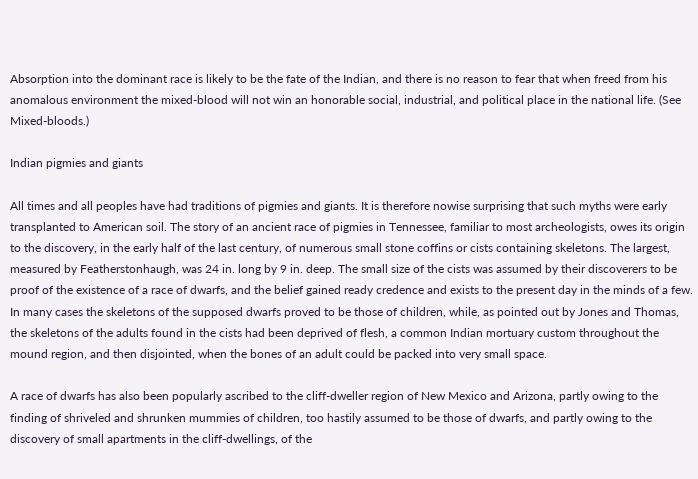Absorption into the dominant race is likely to be the fate of the Indian, and there is no reason to fear that when freed from his anomalous environment the mixed-blood will not win an honorable social, industrial, and political place in the national life. (See Mixed-bloods.)

Indian pigmies and giants

All times and all peoples have had traditions of pigmies and giants. It is therefore nowise surprising that such myths were early transplanted to American soil. The story of an ancient race of pigmies in Tennessee, familiar to most archeologists, owes its origin to the discovery, in the early half of the last century, of numerous small stone coffins or cists containing skeletons. The largest, measured by Featherstonhaugh, was 24 in. long by 9 in. deep. The small size of the cists was assumed by their discoverers to be proof of the existence of a race of dwarfs, and the belief gained ready credence and exists to the present day in the minds of a few. In many cases the skeletons of the supposed dwarfs proved to be those of children, while, as pointed out by Jones and Thomas, the skeletons of the adults found in the cists had been deprived of flesh, a common Indian mortuary custom throughout the mound region, and then disjointed, when the bones of an adult could be packed into very small space.

A race of dwarfs has also been popularly ascribed to the cliff-dweller region of New Mexico and Arizona, partly owing to the finding of shriveled and shrunken mummies of children, too hastily assumed to be those of dwarfs, and partly owing to the discovery of small apartments in the cliff-dwellings, of the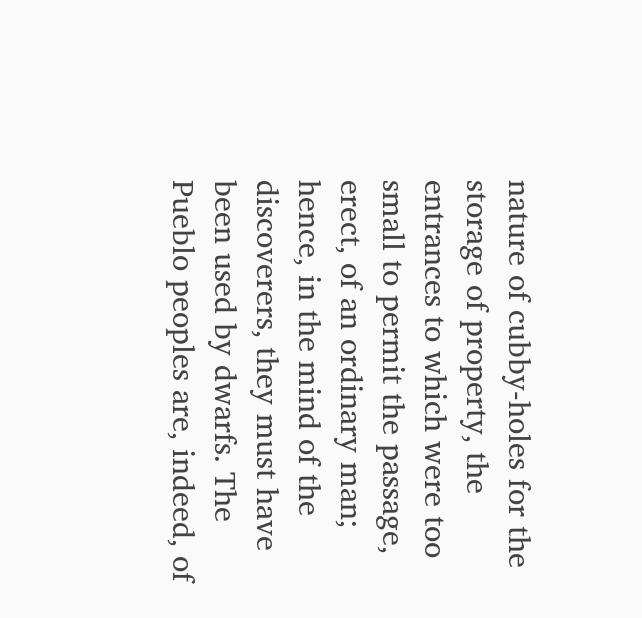nature of cubby-holes for the storage of property, the entrances to which were too small to permit the passage, erect, of an ordinary man; hence, in the mind of the discoverers, they must have been used by dwarfs. The Pueblo peoples are, indeed, of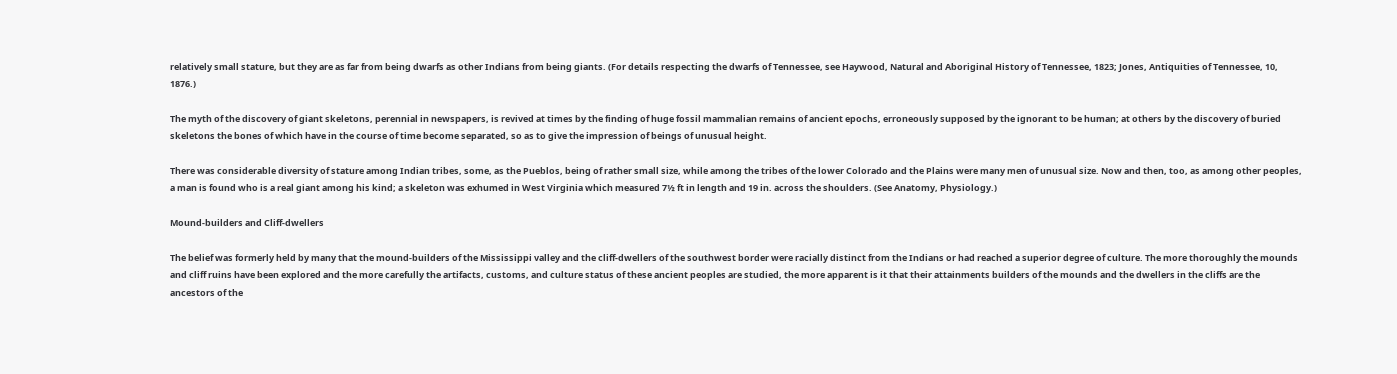relatively small stature, but they are as far from being dwarfs as other Indians from being giants. (For details respecting the dwarfs of Tennessee, see Haywood, Natural and Aboriginal History of Tennessee, 1823; Jones, Antiquities of Tennessee, 10, 1876.)

The myth of the discovery of giant skeletons, perennial in newspapers, is revived at times by the finding of huge fossil mammalian remains of ancient epochs, erroneously supposed by the ignorant to be human; at others by the discovery of buried skeletons the bones of which have in the course of time become separated, so as to give the impression of beings of unusual height.

There was considerable diversity of stature among Indian tribes, some, as the Pueblos, being of rather small size, while among the tribes of the lower Colorado and the Plains were many men of unusual size. Now and then, too, as among other peoples, a man is found who is a real giant among his kind; a skeleton was exhumed in West Virginia which measured 7½ ft in length and 19 in. across the shoulders. (See Anatomy, Physiology.)

Mound-builders and Cliff-dwellers

The belief was formerly held by many that the mound-builders of the Mississippi valley and the cliff-dwellers of the southwest border were racially distinct from the Indians or had reached a superior degree of culture. The more thoroughly the mounds and cliff ruins have been explored and the more carefully the artifacts, customs, and culture status of these ancient peoples are studied, the more apparent is it that their attainments builders of the mounds and the dwellers in the cliffs are the ancestors of the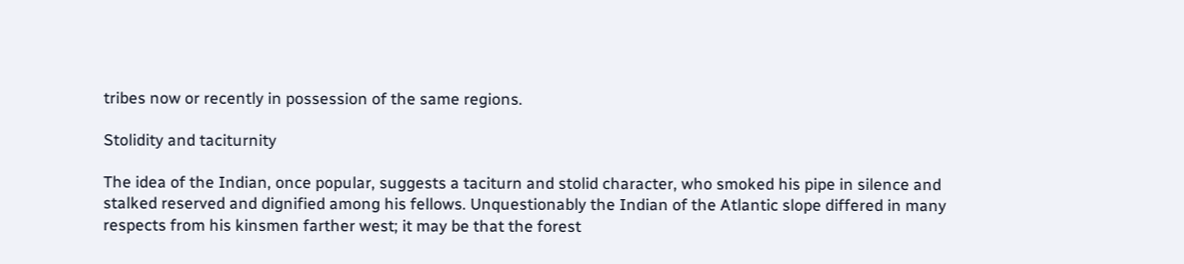tribes now or recently in possession of the same regions.

Stolidity and taciturnity

The idea of the Indian, once popular, suggests a taciturn and stolid character, who smoked his pipe in silence and stalked reserved and dignified among his fellows. Unquestionably the Indian of the Atlantic slope differed in many respects from his kinsmen farther west; it may be that the forest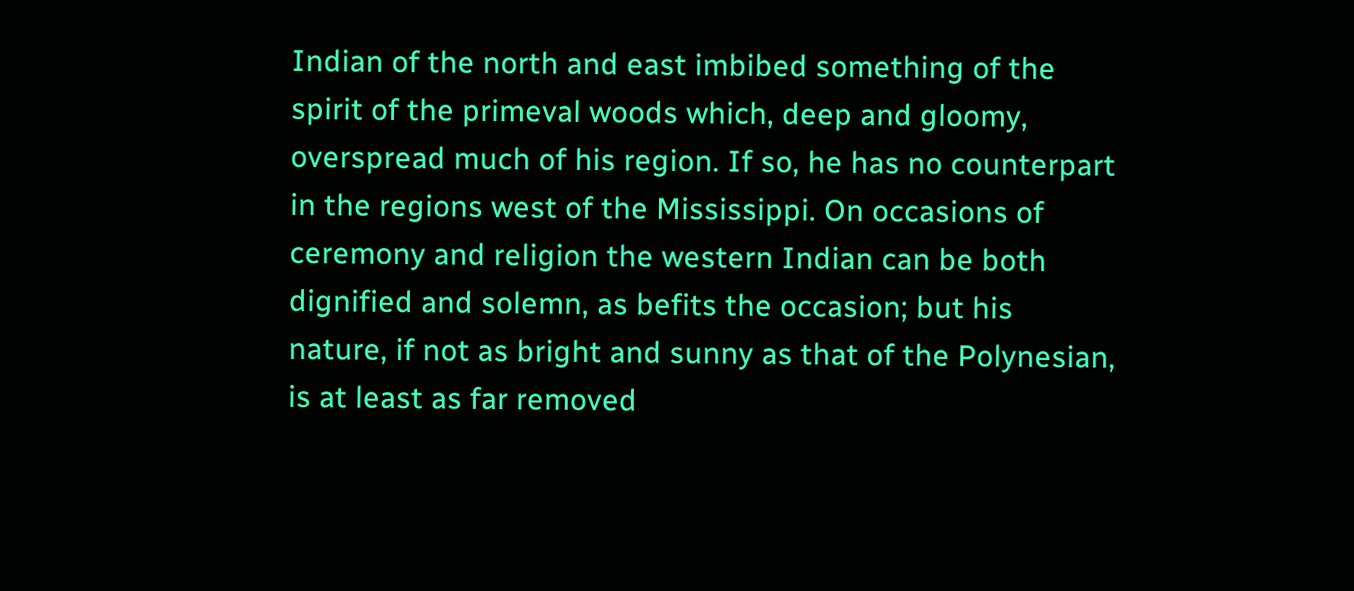Indian of the north and east imbibed something of the spirit of the primeval woods which, deep and gloomy, overspread much of his region. If so, he has no counterpart in the regions west of the Mississippi. On occasions of ceremony and religion the western Indian can be both dignified and solemn, as befits the occasion; but his nature, if not as bright and sunny as that of the Polynesian, is at least as far removed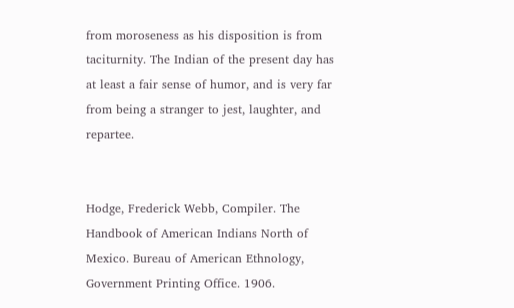from moroseness as his disposition is from taciturnity. The Indian of the present day has at least a fair sense of humor, and is very far from being a stranger to jest, laughter, and repartee.


Hodge, Frederick Webb, Compiler. The Handbook of American Indians North of Mexico. Bureau of American Ethnology, Government Printing Office. 1906.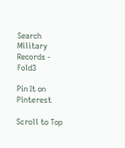Search Military Records - Fold3

Pin It on Pinterest

Scroll to Top